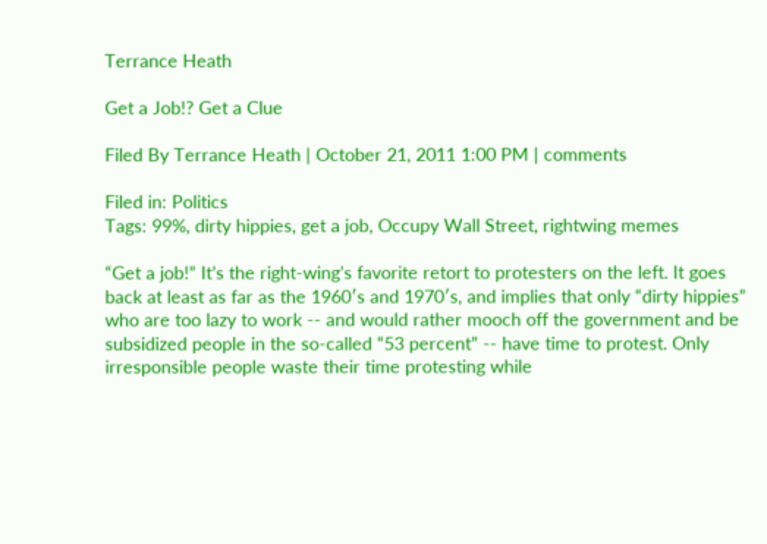Terrance Heath

Get a Job!? Get a Clue

Filed By Terrance Heath | October 21, 2011 1:00 PM | comments

Filed in: Politics
Tags: 99%, dirty hippies, get a job, Occupy Wall Street, rightwing memes

“Get a job!” It’s the right-wing’s favorite retort to protesters on the left. It goes back at least as far as the 1960′s and 1970′s, and implies that only “dirty hippies” who are too lazy to work -- and would rather mooch off the government and be subsidized people in the so-called “53 percent” -- have time to protest. Only irresponsible people waste their time protesting while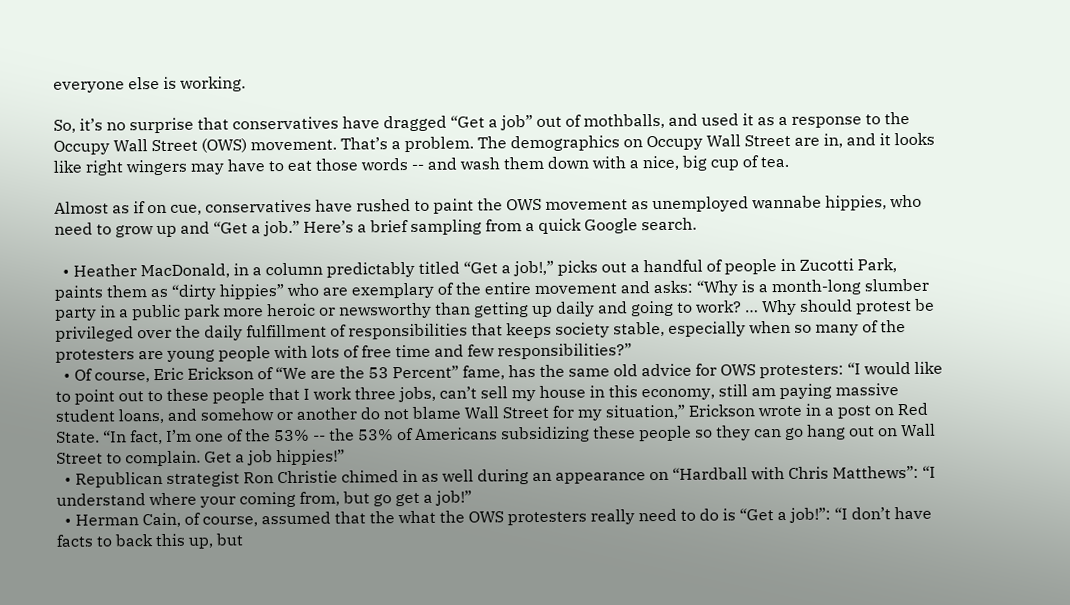everyone else is working.

So, it’s no surprise that conservatives have dragged “Get a job” out of mothballs, and used it as a response to the Occupy Wall Street (OWS) movement. That’s a problem. The demographics on Occupy Wall Street are in, and it looks like right wingers may have to eat those words -- and wash them down with a nice, big cup of tea.

Almost as if on cue, conservatives have rushed to paint the OWS movement as unemployed wannabe hippies, who need to grow up and “Get a job.” Here’s a brief sampling from a quick Google search.

  • Heather MacDonald, in a column predictably titled “Get a job!,” picks out a handful of people in Zucotti Park, paints them as “dirty hippies” who are exemplary of the entire movement and asks: “Why is a month-long slumber party in a public park more heroic or newsworthy than getting up daily and going to work? … Why should protest be privileged over the daily fulfillment of responsibilities that keeps society stable, especially when so many of the protesters are young people with lots of free time and few responsibilities?”
  • Of course, Eric Erickson of “We are the 53 Percent” fame, has the same old advice for OWS protesters: “I would like to point out to these people that I work three jobs, can’t sell my house in this economy, still am paying massive student loans, and somehow or another do not blame Wall Street for my situation,” Erickson wrote in a post on Red State. “In fact, I’m one of the 53% -- the 53% of Americans subsidizing these people so they can go hang out on Wall Street to complain. Get a job hippies!”
  • Republican strategist Ron Christie chimed in as well during an appearance on “Hardball with Chris Matthews”: “I understand where your coming from, but go get a job!”
  • Herman Cain, of course, assumed that the what the OWS protesters really need to do is “Get a job!”: “I don’t have facts to back this up, but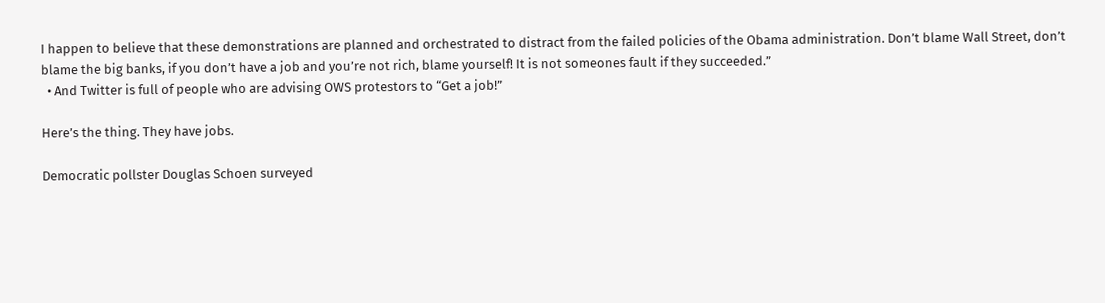I happen to believe that these demonstrations are planned and orchestrated to distract from the failed policies of the Obama administration. Don’t blame Wall Street, don’t blame the big banks, if you don’t have a job and you’re not rich, blame yourself! It is not someones fault if they succeeded.”
  • And Twitter is full of people who are advising OWS protestors to “Get a job!”

Here’s the thing. They have jobs.

Democratic pollster Douglas Schoen surveyed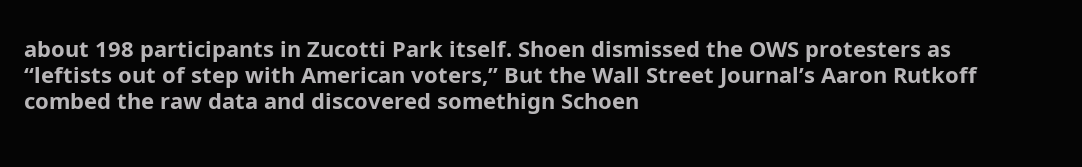about 198 participants in Zucotti Park itself. Shoen dismissed the OWS protesters as “leftists out of step with American voters,” But the Wall Street Journal’s Aaron Rutkoff combed the raw data and discovered somethign Schoen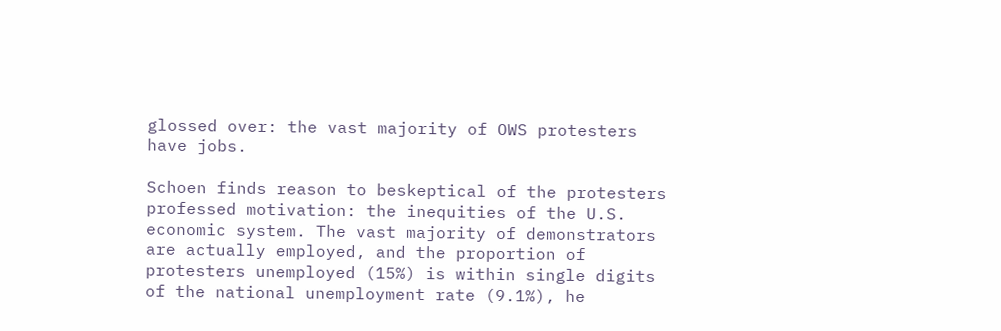glossed over: the vast majority of OWS protesters have jobs.

Schoen finds reason to beskeptical of the protesters professed motivation: the inequities of the U.S. economic system. The vast majority of demonstrators are actually employed, and the proportion of protesters unemployed (15%) is within single digits of the national unemployment rate (9.1%), he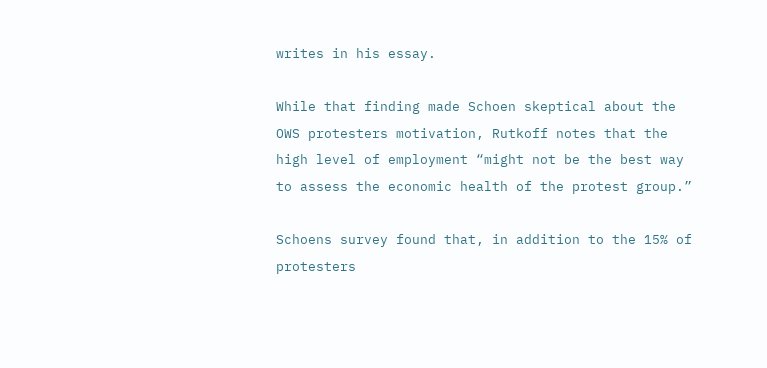writes in his essay.

While that finding made Schoen skeptical about the OWS protesters motivation, Rutkoff notes that the high level of employment “might not be the best way to assess the economic health of the protest group.”

Schoens survey found that, in addition to the 15% of protesters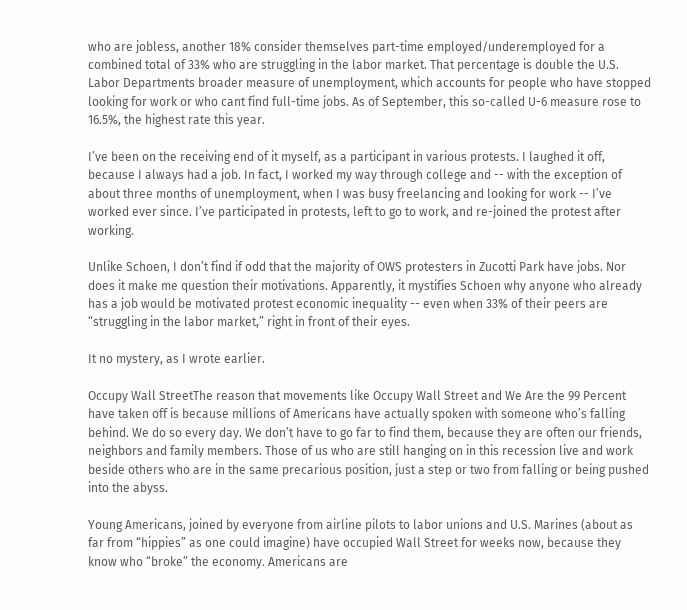who are jobless, another 18% consider themselves part-time employed/underemployed for a combined total of 33% who are struggling in the labor market. That percentage is double the U.S. Labor Departments broader measure of unemployment, which accounts for people who have stopped looking for work or who cant find full-time jobs. As of September, this so-called U-6 measure rose to 16.5%, the highest rate this year.

I’ve been on the receiving end of it myself, as a participant in various protests. I laughed it off, because I always had a job. In fact, I worked my way through college and -- with the exception of about three months of unemployment, when I was busy freelancing and looking for work -- I’ve worked ever since. I’ve participated in protests, left to go to work, and re-joined the protest after working.

Unlike Schoen, I don’t find if odd that the majority of OWS protesters in Zucotti Park have jobs. Nor does it make me question their motivations. Apparently, it mystifies Schoen why anyone who already has a job would be motivated protest economic inequality -- even when 33% of their peers are “struggling in the labor market,” right in front of their eyes.

It no mystery, as I wrote earlier.

Occupy Wall StreetThe reason that movements like Occupy Wall Street and We Are the 99 Percent have taken off is because millions of Americans have actually spoken with someone who’s falling behind. We do so every day. We don’t have to go far to find them, because they are often our friends, neighbors and family members. Those of us who are still hanging on in this recession live and work beside others who are in the same precarious position, just a step or two from falling or being pushed into the abyss.

Young Americans, joined by everyone from airline pilots to labor unions and U.S. Marines (about as far from “hippies” as one could imagine) have occupied Wall Street for weeks now, because they know who “broke” the economy. Americans are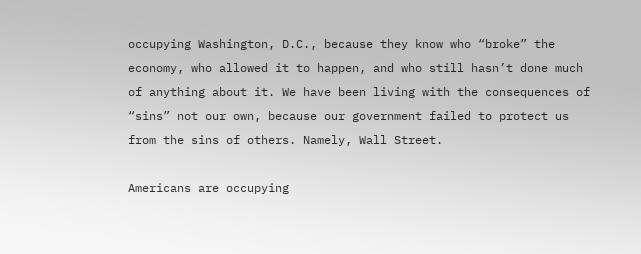occupying Washington, D.C., because they know who “broke” the economy, who allowed it to happen, and who still hasn’t done much of anything about it. We have been living with the consequences of “sins” not our own, because our government failed to protect us from the sins of others. Namely, Wall Street.

Americans are occupying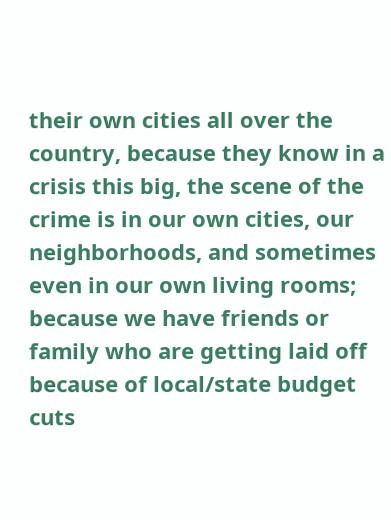their own cities all over the country, because they know in a crisis this big, the scene of the crime is in our own cities, our neighborhoods, and sometimes even in our own living rooms; because we have friends or family who are getting laid off because of local/state budget cuts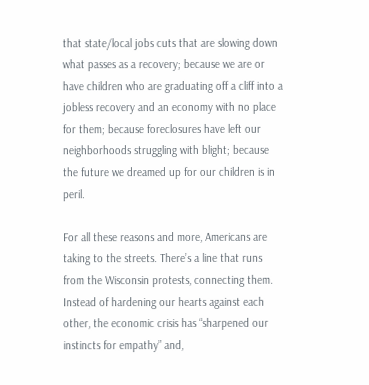that state/local jobs cuts that are slowing down what passes as a recovery; because we are or have children who are graduating off a cliff into a jobless recovery and an economy with no place for them; because foreclosures have left our neighborhoods struggling with blight; because the future we dreamed up for our children is in peril.

For all these reasons and more, Americans are taking to the streets. There’s a line that runs from the Wisconsin protests, connecting them. Instead of hardening our hearts against each other, the economic crisis has “sharpened our instincts for empathy” and,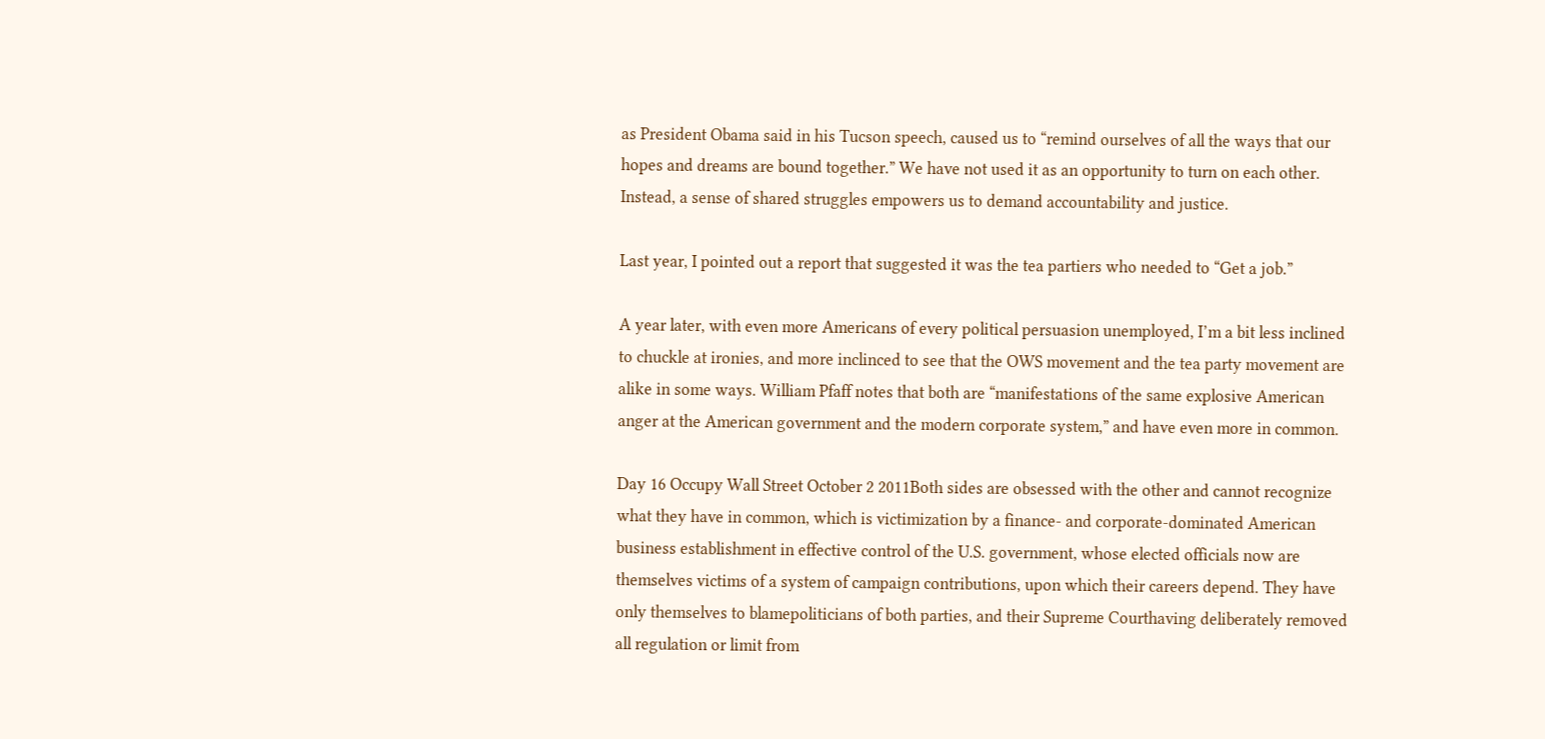as President Obama said in his Tucson speech, caused us to “remind ourselves of all the ways that our hopes and dreams are bound together.” We have not used it as an opportunity to turn on each other. Instead, a sense of shared struggles empowers us to demand accountability and justice.

Last year, I pointed out a report that suggested it was the tea partiers who needed to “Get a job.”

A year later, with even more Americans of every political persuasion unemployed, I’m a bit less inclined to chuckle at ironies, and more inclinced to see that the OWS movement and the tea party movement are alike in some ways. William Pfaff notes that both are “manifestations of the same explosive American anger at the American government and the modern corporate system,” and have even more in common.

Day 16 Occupy Wall Street October 2 2011Both sides are obsessed with the other and cannot recognize what they have in common, which is victimization by a finance- and corporate-dominated American business establishment in effective control of the U.S. government, whose elected officials now are themselves victims of a system of campaign contributions, upon which their careers depend. They have only themselves to blamepoliticians of both parties, and their Supreme Courthaving deliberately removed all regulation or limit from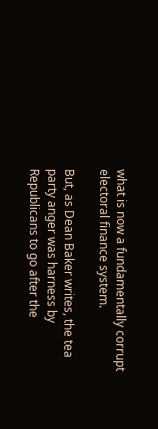what is now a fundamentally corrupt electoral finance system.

But, as Dean Baker writes, the tea party anger was harness by Republicans to go after the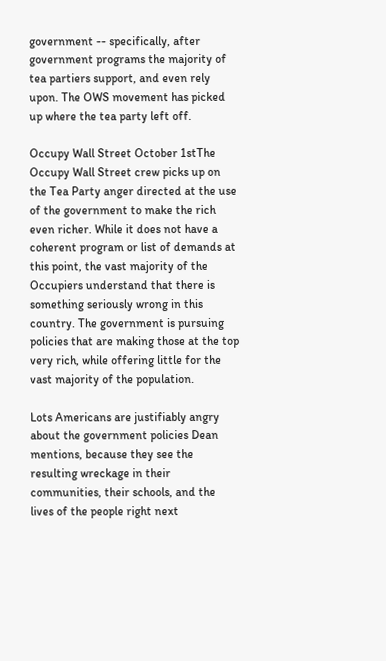government -- specifically, after government programs the majority of tea partiers support, and even rely upon. The OWS movement has picked up where the tea party left off.

Occupy Wall Street October 1stThe Occupy Wall Street crew picks up on the Tea Party anger directed at the use of the government to make the rich even richer. While it does not have a coherent program or list of demands at this point, the vast majority of the Occupiers understand that there is something seriously wrong in this country. The government is pursuing policies that are making those at the top very rich, while offering little for the vast majority of the population.

Lots Americans are justifiably angry about the government policies Dean mentions, because they see the resulting wreckage in their communities, their schools, and the lives of the people right next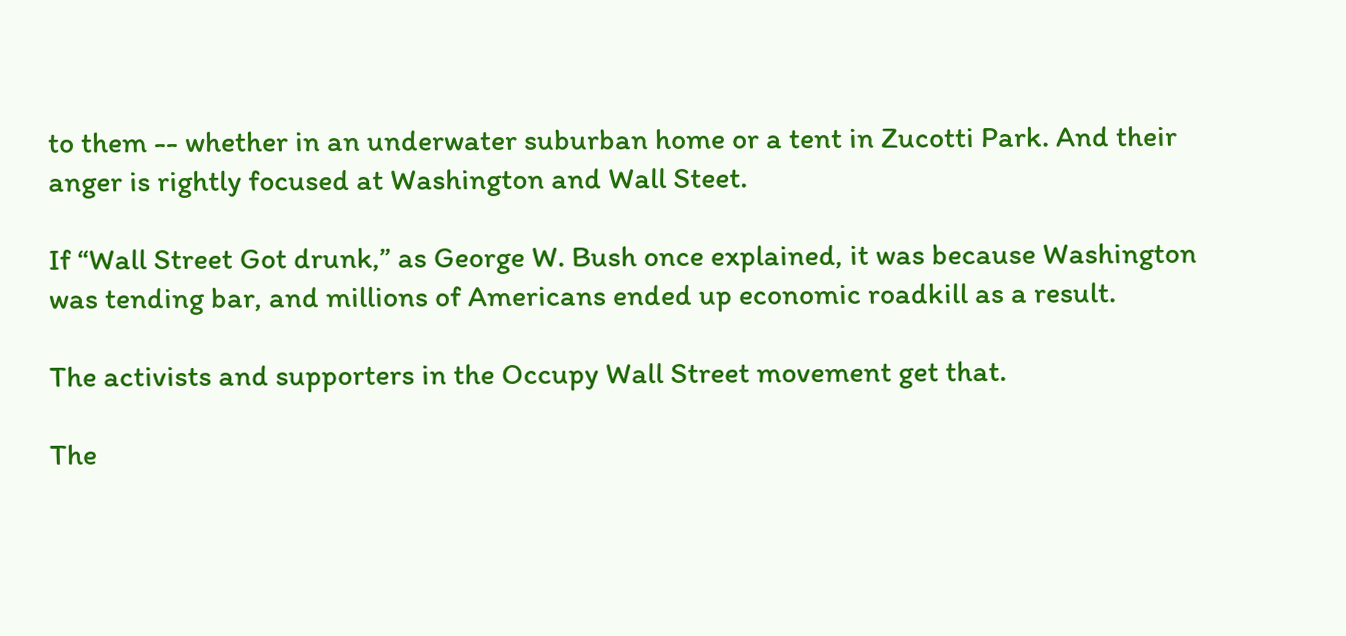to them -- whether in an underwater suburban home or a tent in Zucotti Park. And their anger is rightly focused at Washington and Wall Steet.

If “Wall Street Got drunk,” as George W. Bush once explained, it was because Washington was tending bar, and millions of Americans ended up economic roadkill as a result.

The activists and supporters in the Occupy Wall Street movement get that.

The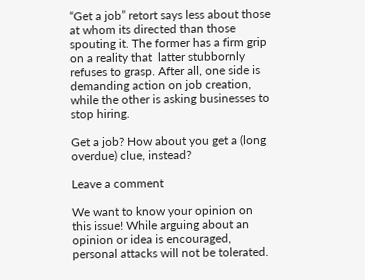“Get a job” retort says less about those at whom its directed than those spouting it. The former has a firm grip on a reality that  latter stubbornly refuses to grasp. After all, one side is demanding action on job creation, while the other is asking businesses to stop hiring.

Get a job? How about you get a (long overdue) clue, instead?

Leave a comment

We want to know your opinion on this issue! While arguing about an opinion or idea is encouraged, personal attacks will not be tolerated.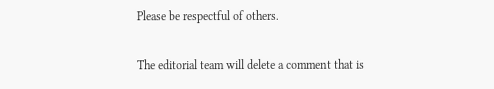Please be respectful of others.

The editorial team will delete a comment that is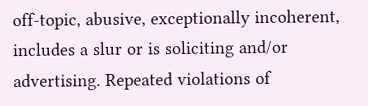off-topic, abusive, exceptionally incoherent, includes a slur or is soliciting and/or advertising. Repeated violations of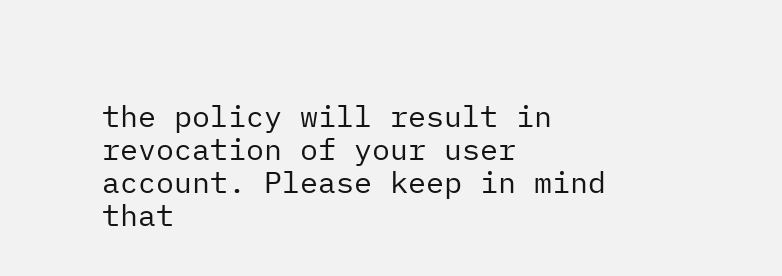the policy will result in revocation of your user account. Please keep in mind that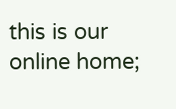this is our online home;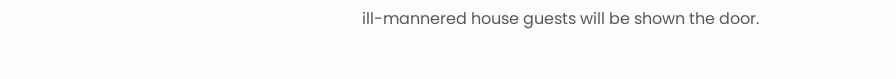ill-mannered house guests will be shown the door.